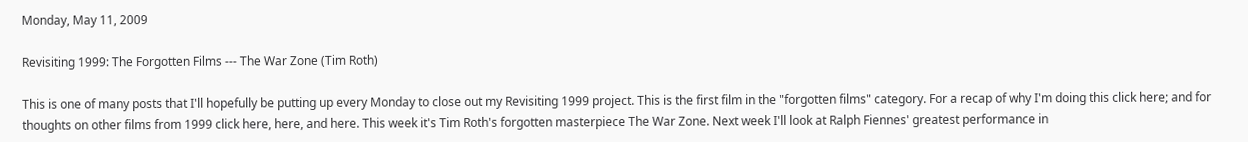Monday, May 11, 2009

Revisiting 1999: The Forgotten Films --- The War Zone (Tim Roth)

This is one of many posts that I'll hopefully be putting up every Monday to close out my Revisiting 1999 project. This is the first film in the "forgotten films" category. For a recap of why I'm doing this click here; and for thoughts on other films from 1999 click here, here, and here. This week it's Tim Roth's forgotten masterpiece The War Zone. Next week I'll look at Ralph Fiennes' greatest performance in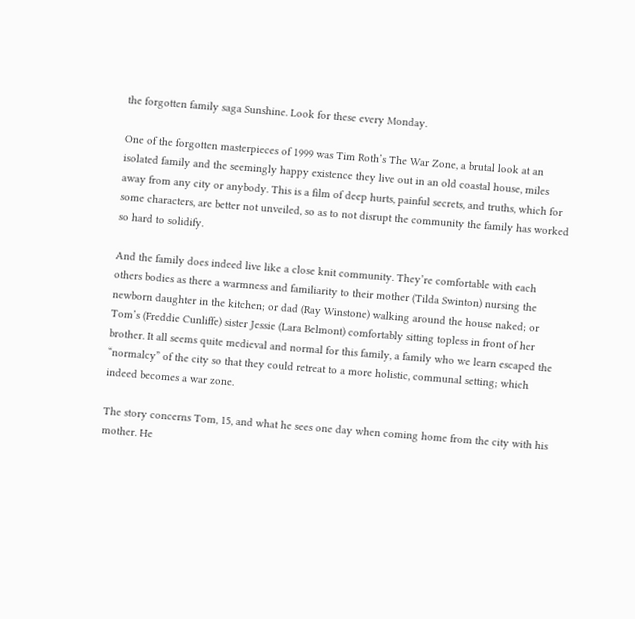the forgotten family saga Sunshine. Look for these every Monday.

One of the forgotten masterpieces of 1999 was Tim Roth’s The War Zone, a brutal look at an isolated family and the seemingly happy existence they live out in an old coastal house, miles away from any city or anybody. This is a film of deep hurts, painful secrets, and truths, which for some characters, are better not unveiled, so as to not disrupt the community the family has worked so hard to solidify.

And the family does indeed live like a close knit community. They’re comfortable with each others bodies as there a warmness and familiarity to their mother (Tilda Swinton) nursing the newborn daughter in the kitchen; or dad (Ray Winstone) walking around the house naked; or Tom’s (Freddie Cunliffe) sister Jessie (Lara Belmont) comfortably sitting topless in front of her brother. It all seems quite medieval and normal for this family, a family who we learn escaped the “normalcy” of the city so that they could retreat to a more holistic, communal setting; which indeed becomes a war zone.

The story concerns Tom, 15, and what he sees one day when coming home from the city with his mother. He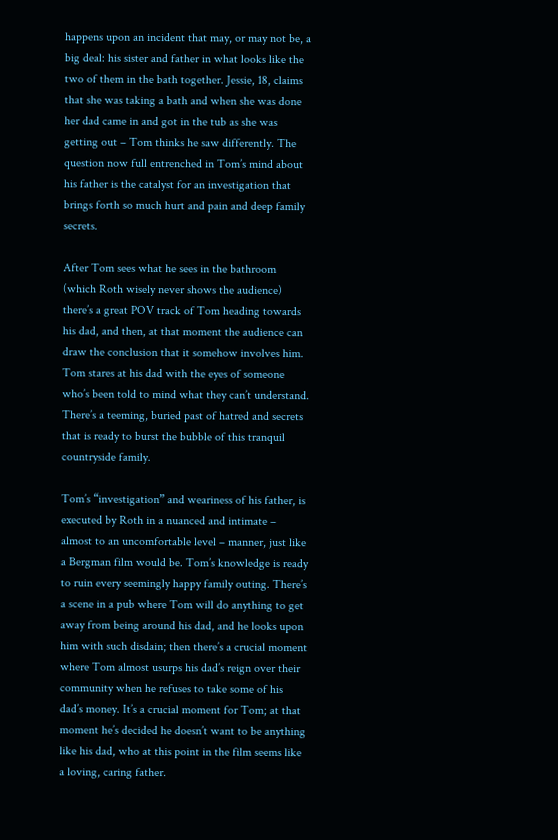happens upon an incident that may, or may not be, a big deal: his sister and father in what looks like the two of them in the bath together. Jessie, 18, claims that she was taking a bath and when she was done her dad came in and got in the tub as she was getting out – Tom thinks he saw differently. The question now full entrenched in Tom’s mind about his father is the catalyst for an investigation that brings forth so much hurt and pain and deep family secrets.

After Tom sees what he sees in the bathroom (which Roth wisely never shows the audience) there’s a great POV track of Tom heading towards his dad, and then, at that moment the audience can draw the conclusion that it somehow involves him. Tom stares at his dad with the eyes of someone who’s been told to mind what they can’t understand. There’s a teeming, buried past of hatred and secrets that is ready to burst the bubble of this tranquil countryside family.

Tom’s “investigation” and weariness of his father, is executed by Roth in a nuanced and intimate – almost to an uncomfortable level – manner, just like a Bergman film would be. Tom’s knowledge is ready to ruin every seemingly happy family outing. There’s a scene in a pub where Tom will do anything to get away from being around his dad, and he looks upon him with such disdain; then there’s a crucial moment where Tom almost usurps his dad’s reign over their community when he refuses to take some of his dad’s money. It’s a crucial moment for Tom; at that moment he’s decided he doesn’t want to be anything like his dad, who at this point in the film seems like a loving, caring father.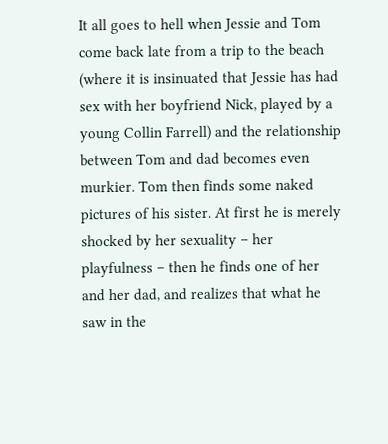It all goes to hell when Jessie and Tom come back late from a trip to the beach (where it is insinuated that Jessie has had sex with her boyfriend Nick, played by a young Collin Farrell) and the relationship between Tom and dad becomes even murkier. Tom then finds some naked pictures of his sister. At first he is merely shocked by her sexuality – her playfulness – then he finds one of her and her dad, and realizes that what he saw in the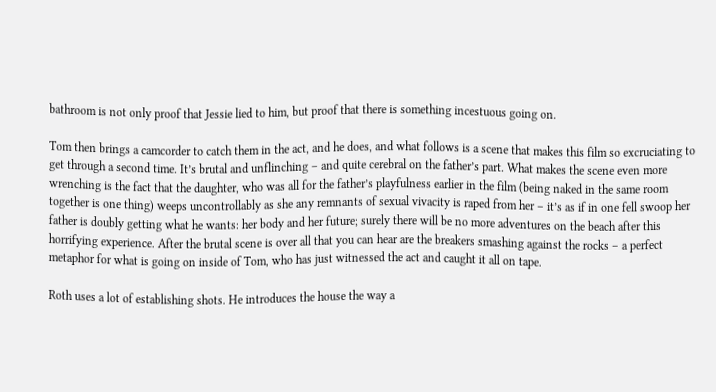bathroom is not only proof that Jessie lied to him, but proof that there is something incestuous going on.

Tom then brings a camcorder to catch them in the act, and he does, and what follows is a scene that makes this film so excruciating to get through a second time. It’s brutal and unflinching – and quite cerebral on the father’s part. What makes the scene even more wrenching is the fact that the daughter, who was all for the father’s playfulness earlier in the film (being naked in the same room together is one thing) weeps uncontrollably as she any remnants of sexual vivacity is raped from her – it’s as if in one fell swoop her father is doubly getting what he wants: her body and her future; surely there will be no more adventures on the beach after this horrifying experience. After the brutal scene is over all that you can hear are the breakers smashing against the rocks – a perfect metaphor for what is going on inside of Tom, who has just witnessed the act and caught it all on tape.

Roth uses a lot of establishing shots. He introduces the house the way a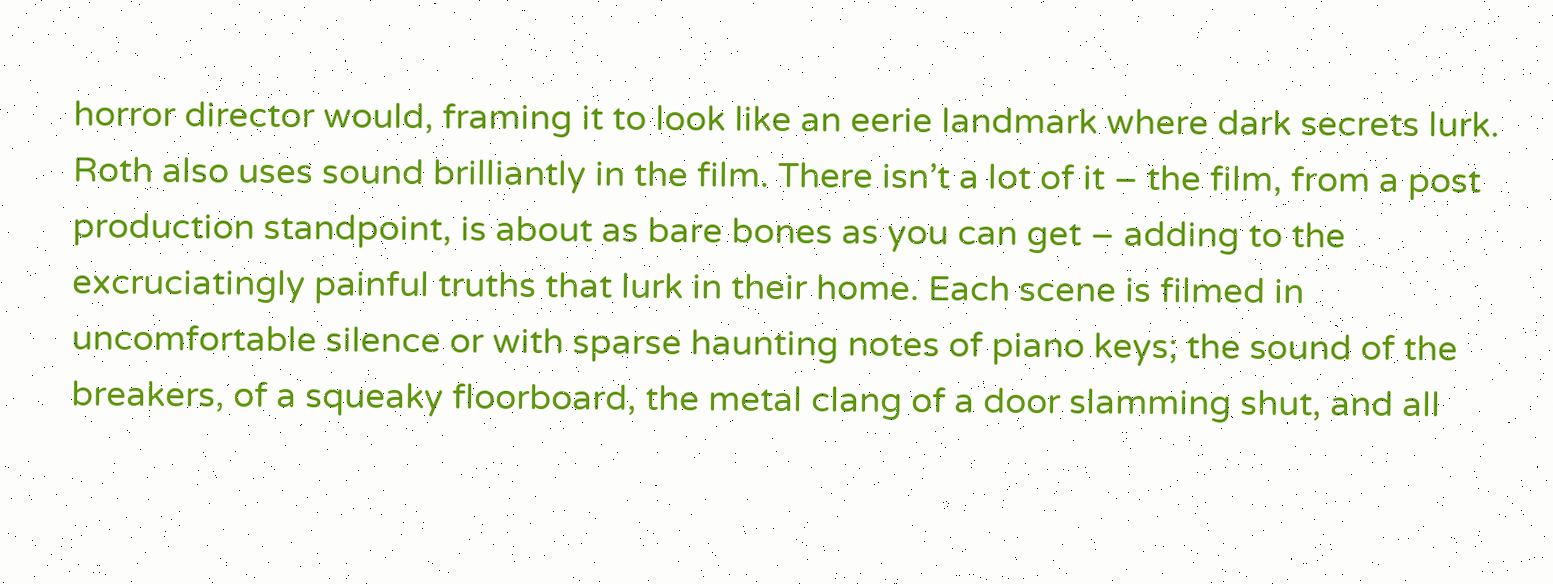horror director would, framing it to look like an eerie landmark where dark secrets lurk. Roth also uses sound brilliantly in the film. There isn’t a lot of it – the film, from a post production standpoint, is about as bare bones as you can get – adding to the excruciatingly painful truths that lurk in their home. Each scene is filmed in uncomfortable silence or with sparse haunting notes of piano keys; the sound of the breakers, of a squeaky floorboard, the metal clang of a door slamming shut, and all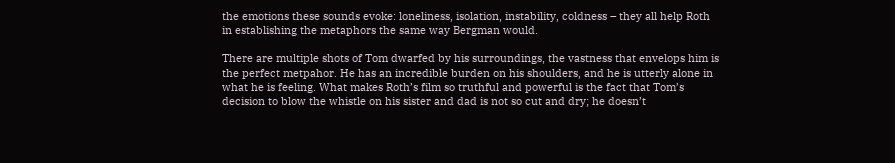the emotions these sounds evoke: loneliness, isolation, instability, coldness – they all help Roth in establishing the metaphors the same way Bergman would.

There are multiple shots of Tom dwarfed by his surroundings, the vastness that envelops him is the perfect metpahor. He has an incredible burden on his shoulders, and he is utterly alone in what he is feeling. What makes Roth’s film so truthful and powerful is the fact that Tom’s decision to blow the whistle on his sister and dad is not so cut and dry; he doesn’t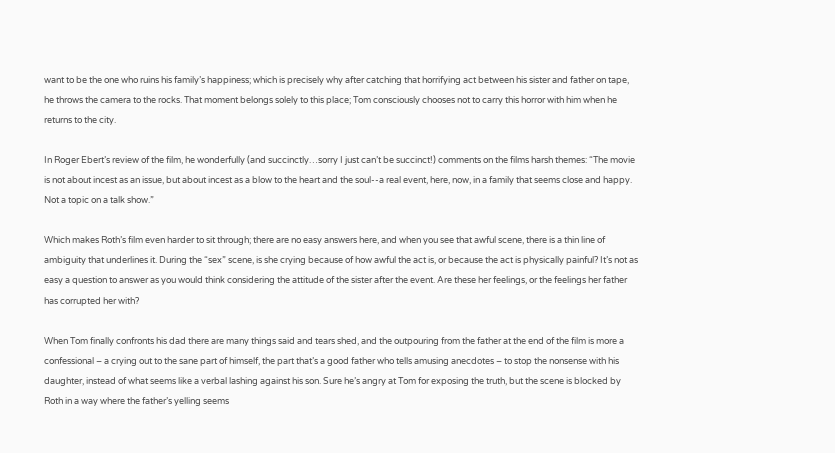want to be the one who ruins his family’s happiness; which is precisely why after catching that horrifying act between his sister and father on tape, he throws the camera to the rocks. That moment belongs solely to this place; Tom consciously chooses not to carry this horror with him when he returns to the city.

In Roger Ebert’s review of the film, he wonderfully (and succinctly…sorry I just can’t be succinct!) comments on the films harsh themes: “The movie is not about incest as an issue, but about incest as a blow to the heart and the soul--a real event, here, now, in a family that seems close and happy. Not a topic on a talk show.”

Which makes Roth’s film even harder to sit through; there are no easy answers here, and when you see that awful scene, there is a thin line of ambiguity that underlines it. During the “sex” scene, is she crying because of how awful the act is, or because the act is physically painful? It’s not as easy a question to answer as you would think considering the attitude of the sister after the event. Are these her feelings, or the feelings her father has corrupted her with?

When Tom finally confronts his dad there are many things said and tears shed, and the outpouring from the father at the end of the film is more a confessional – a crying out to the sane part of himself, the part that’s a good father who tells amusing anecdotes – to stop the nonsense with his daughter, instead of what seems like a verbal lashing against his son. Sure he’s angry at Tom for exposing the truth, but the scene is blocked by Roth in a way where the father’s yelling seems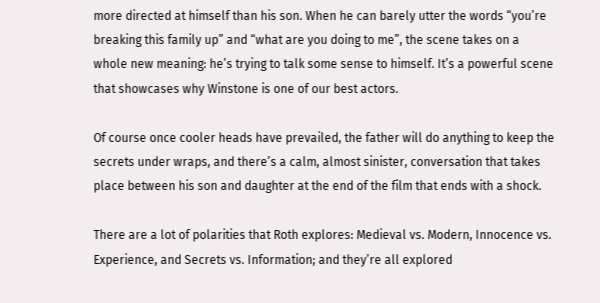more directed at himself than his son. When he can barely utter the words “you’re breaking this family up” and “what are you doing to me”, the scene takes on a whole new meaning: he’s trying to talk some sense to himself. It’s a powerful scene that showcases why Winstone is one of our best actors.

Of course once cooler heads have prevailed, the father will do anything to keep the secrets under wraps, and there’s a calm, almost sinister, conversation that takes place between his son and daughter at the end of the film that ends with a shock.

There are a lot of polarities that Roth explores: Medieval vs. Modern, Innocence vs. Experience, and Secrets vs. Information; and they’re all explored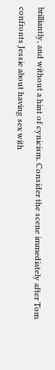brilliantly, and without a hint of cynicism. Consider the scene immediately after Tom confronts Jessie about having sex with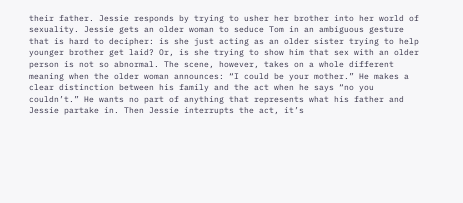their father. Jessie responds by trying to usher her brother into her world of sexuality. Jessie gets an older woman to seduce Tom in an ambiguous gesture that is hard to decipher: is she just acting as an older sister trying to help younger brother get laid? Or, is she trying to show him that sex with an older person is not so abnormal. The scene, however, takes on a whole different meaning when the older woman announces: “I could be your mother.” He makes a clear distinction between his family and the act when he says “no you couldn’t.” He wants no part of anything that represents what his father and Jessie partake in. Then Jessie interrupts the act, it’s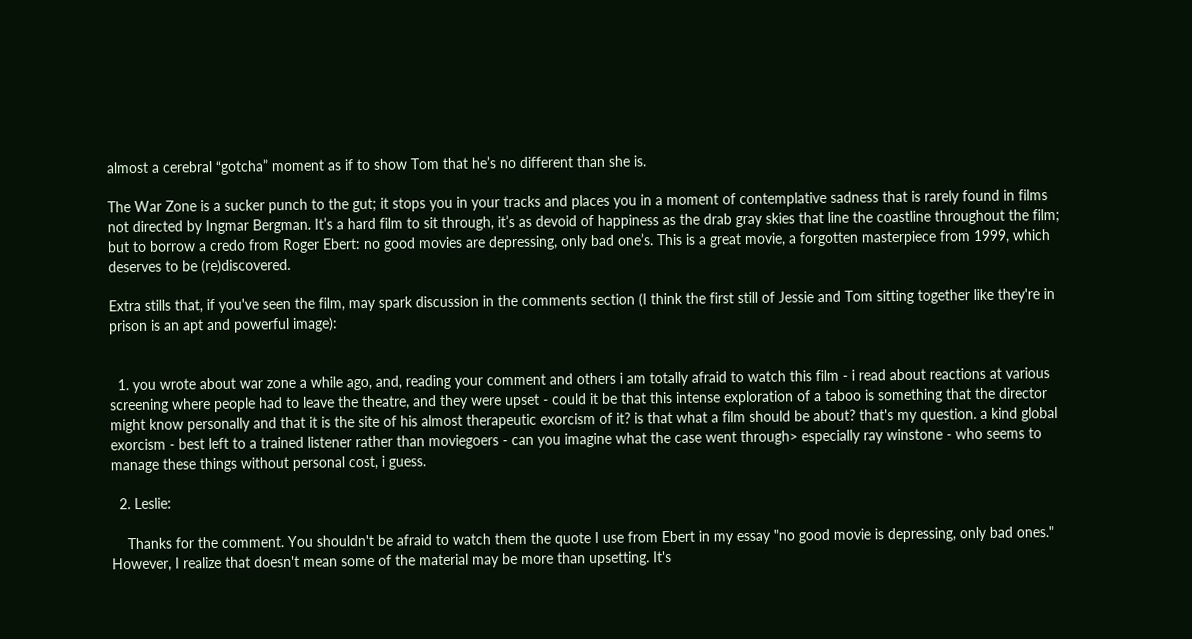almost a cerebral “gotcha” moment as if to show Tom that he’s no different than she is.

The War Zone is a sucker punch to the gut; it stops you in your tracks and places you in a moment of contemplative sadness that is rarely found in films not directed by Ingmar Bergman. It’s a hard film to sit through, it’s as devoid of happiness as the drab gray skies that line the coastline throughout the film; but to borrow a credo from Roger Ebert: no good movies are depressing, only bad one’s. This is a great movie, a forgotten masterpiece from 1999, which deserves to be (re)discovered.

Extra stills that, if you've seen the film, may spark discussion in the comments section (I think the first still of Jessie and Tom sitting together like they're in prison is an apt and powerful image):


  1. you wrote about war zone a while ago, and, reading your comment and others i am totally afraid to watch this film - i read about reactions at various screening where people had to leave the theatre, and they were upset - could it be that this intense exploration of a taboo is something that the director might know personally and that it is the site of his almost therapeutic exorcism of it? is that what a film should be about? that's my question. a kind global exorcism - best left to a trained listener rather than moviegoers - can you imagine what the case went through> especially ray winstone - who seems to manage these things without personal cost, i guess.

  2. Leslie:

    Thanks for the comment. You shouldn't be afraid to watch them the quote I use from Ebert in my essay "no good movie is depressing, only bad ones." However, I realize that doesn't mean some of the material may be more than upsetting. It's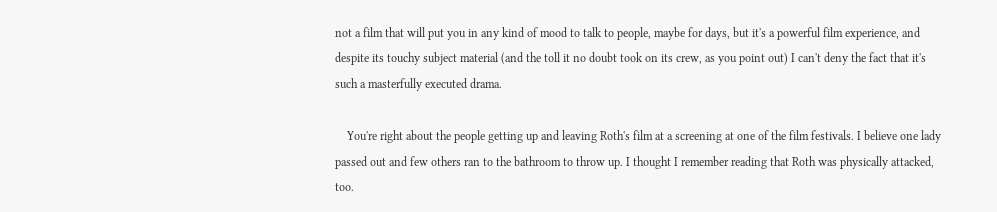not a film that will put you in any kind of mood to talk to people, maybe for days, but it's a powerful film experience, and despite its touchy subject material (and the toll it no doubt took on its crew, as you point out) I can't deny the fact that it's such a masterfully executed drama.

    You're right about the people getting up and leaving Roth's film at a screening at one of the film festivals. I believe one lady passed out and few others ran to the bathroom to throw up. I thought I remember reading that Roth was physically attacked, too.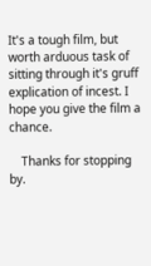It's a tough film, but worth arduous task of sitting through it's gruff explication of incest. I hope you give the film a chance.

    Thanks for stopping by.